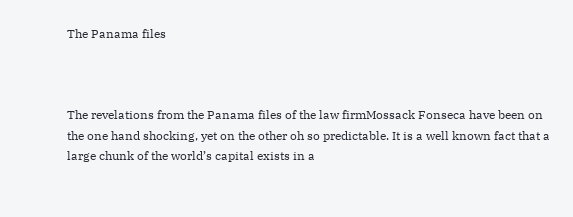The Panama files



The revelations from the Panama files of the law firmMossack Fonseca have been on the one hand shocking, yet on the other oh so predictable. It is a well known fact that a large chunk of the world’s capital exists in a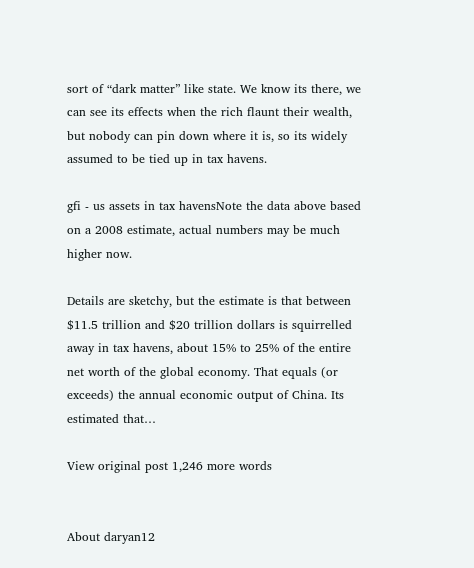sort of “dark matter” like state. We know its there, we can see its effects when the rich flaunt their wealth, but nobody can pin down where it is, so its widely assumed to be tied up in tax havens.

gfi - us assets in tax havensNote the data above based on a 2008 estimate, actual numbers may be much higher now.

Details are sketchy, but the estimate is that between $11.5 trillion and $20 trillion dollars is squirrelled away in tax havens, about 15% to 25% of the entire net worth of the global economy. That equals (or exceeds) the annual economic output of China. Its estimated that…

View original post 1,246 more words


About daryan12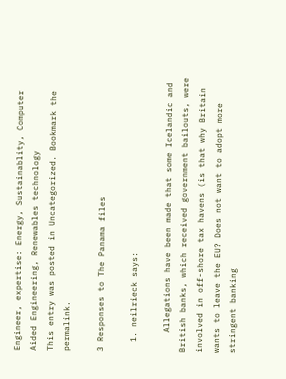Engineer, expertise: Energy, Sustainablity, Computer Aided Engineering, Renewables technology
This entry was posted in Uncategorized. Bookmark the permalink.

3 Responses to The Panama files

  1. neilrieck says:

    Allegations have been made that some Icelandic and British banks, which received government bailouts, were involved in off-shore tax havens (is that why Britain wants to leave the EU? Does not want to adopt more stringent banking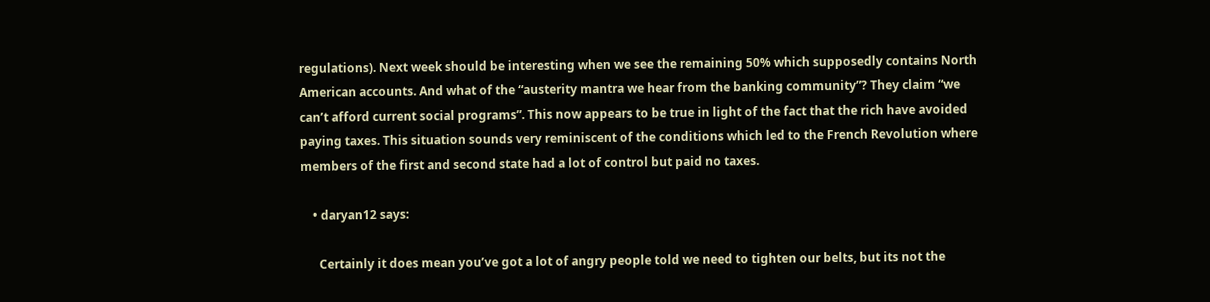regulations). Next week should be interesting when we see the remaining 50% which supposedly contains North American accounts. And what of the “austerity mantra we hear from the banking community”? They claim “we can’t afford current social programs”. This now appears to be true in light of the fact that the rich have avoided paying taxes. This situation sounds very reminiscent of the conditions which led to the French Revolution where members of the first and second state had a lot of control but paid no taxes.

    • daryan12 says:

      Certainly it does mean you’ve got a lot of angry people told we need to tighten our belts, but its not the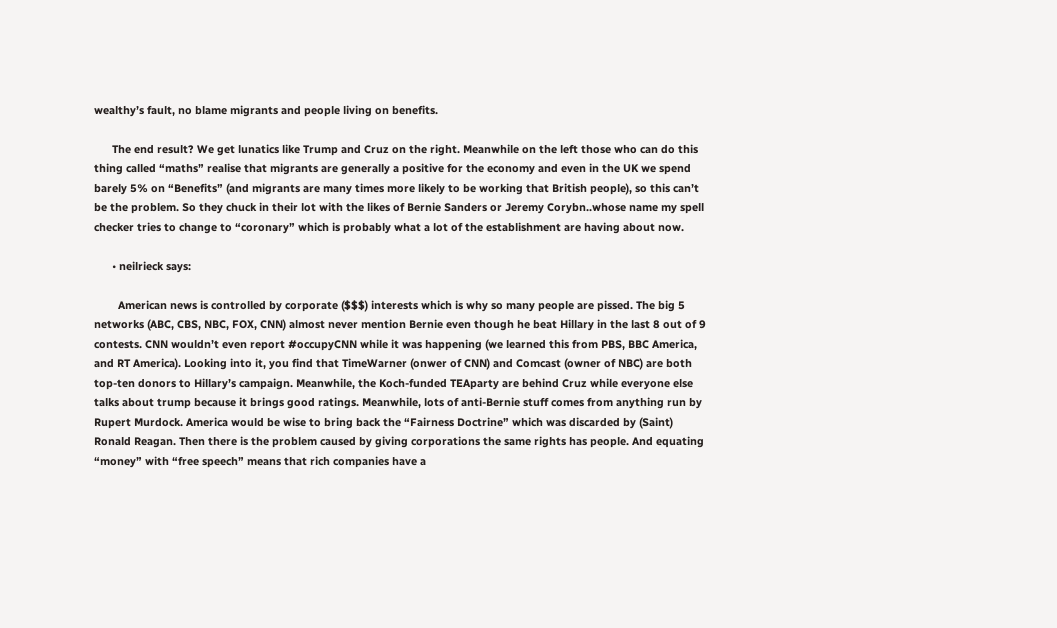wealthy’s fault, no blame migrants and people living on benefits.

      The end result? We get lunatics like Trump and Cruz on the right. Meanwhile on the left those who can do this thing called “maths” realise that migrants are generally a positive for the economy and even in the UK we spend barely 5% on “Benefits” (and migrants are many times more likely to be working that British people), so this can’t be the problem. So they chuck in their lot with the likes of Bernie Sanders or Jeremy Corybn..whose name my spell checker tries to change to “coronary” which is probably what a lot of the establishment are having about now.

      • neilrieck says:

        American news is controlled by corporate ($$$) interests which is why so many people are pissed. The big 5 networks (ABC, CBS, NBC, FOX, CNN) almost never mention Bernie even though he beat Hillary in the last 8 out of 9 contests. CNN wouldn’t even report #occupyCNN while it was happening (we learned this from PBS, BBC America, and RT America). Looking into it, you find that TimeWarner (onwer of CNN) and Comcast (owner of NBC) are both top-ten donors to Hillary’s campaign. Meanwhile, the Koch-funded TEAparty are behind Cruz while everyone else talks about trump because it brings good ratings. Meanwhile, lots of anti-Bernie stuff comes from anything run by Rupert Murdock. America would be wise to bring back the “Fairness Doctrine” which was discarded by (Saint) Ronald Reagan. Then there is the problem caused by giving corporations the same rights has people. And equating “money” with “free speech” means that rich companies have a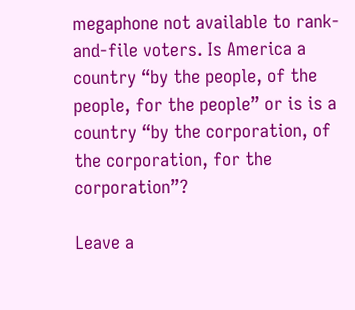megaphone not available to rank-and-file voters. Is America a country “by the people, of the people, for the people” or is is a country “by the corporation, of the corporation, for the corporation”?

Leave a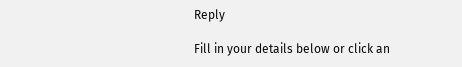Reply

Fill in your details below or click an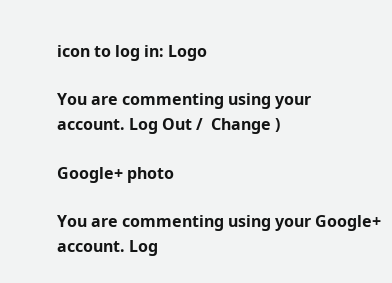icon to log in: Logo

You are commenting using your account. Log Out /  Change )

Google+ photo

You are commenting using your Google+ account. Log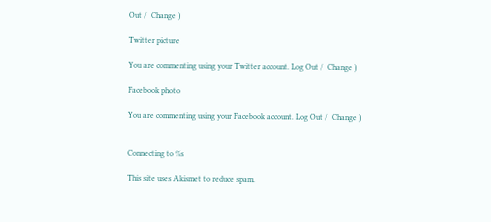Out /  Change )

Twitter picture

You are commenting using your Twitter account. Log Out /  Change )

Facebook photo

You are commenting using your Facebook account. Log Out /  Change )


Connecting to %s

This site uses Akismet to reduce spam.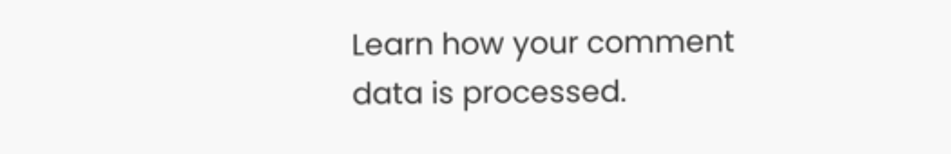Learn how your comment data is processed.